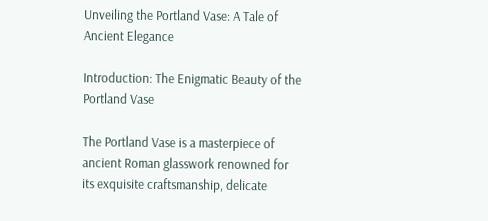Unveiling the Portland Vase: A Tale of Ancient Elegance

Introduction: The Enigmatic Beauty of the Portland Vase

The Portland Vase is a masterpiece of ancient Roman glasswork renowned for its exquisite craftsmanship, delicate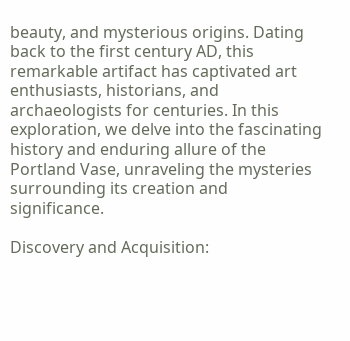beauty, and mysterious origins. Dating back to the first century AD, this remarkable artifact has captivated art enthusiasts, historians, and archaeologists for centuries. In this exploration, we delve into the fascinating history and enduring allure of the Portland Vase, unraveling the mysteries surrounding its creation and significance.

Discovery and Acquisition: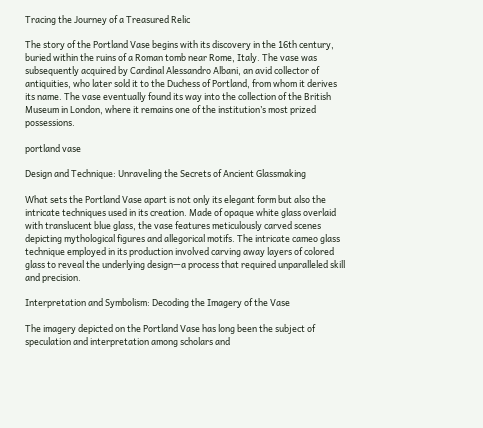Tracing the Journey of a Treasured Relic

The story of the Portland Vase begins with its discovery in the 16th century, buried within the ruins of a Roman tomb near Rome, Italy. The vase was subsequently acquired by Cardinal Alessandro Albani, an avid collector of antiquities, who later sold it to the Duchess of Portland, from whom it derives its name. The vase eventually found its way into the collection of the British Museum in London, where it remains one of the institution’s most prized possessions.

portland vase

Design and Technique: Unraveling the Secrets of Ancient Glassmaking

What sets the Portland Vase apart is not only its elegant form but also the intricate techniques used in its creation. Made of opaque white glass overlaid with translucent blue glass, the vase features meticulously carved scenes depicting mythological figures and allegorical motifs. The intricate cameo glass technique employed in its production involved carving away layers of colored glass to reveal the underlying design—a process that required unparalleled skill and precision.

Interpretation and Symbolism: Decoding the Imagery of the Vase

The imagery depicted on the Portland Vase has long been the subject of speculation and interpretation among scholars and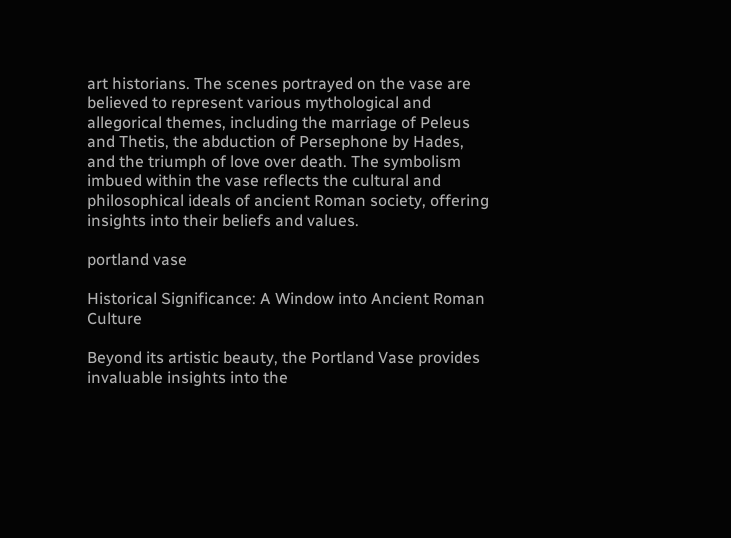art historians. The scenes portrayed on the vase are believed to represent various mythological and allegorical themes, including the marriage of Peleus and Thetis, the abduction of Persephone by Hades, and the triumph of love over death. The symbolism imbued within the vase reflects the cultural and philosophical ideals of ancient Roman society, offering insights into their beliefs and values.

portland vase

Historical Significance: A Window into Ancient Roman Culture

Beyond its artistic beauty, the Portland Vase provides invaluable insights into the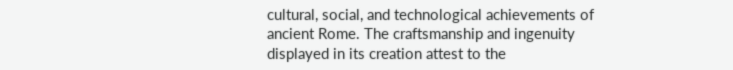cultural, social, and technological achievements of ancient Rome. The craftsmanship and ingenuity displayed in its creation attest to the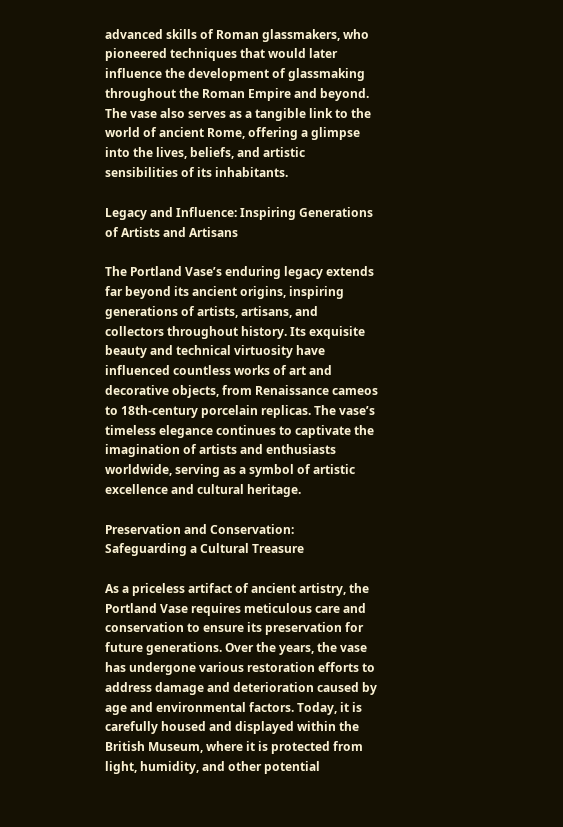advanced skills of Roman glassmakers, who pioneered techniques that would later influence the development of glassmaking throughout the Roman Empire and beyond. The vase also serves as a tangible link to the world of ancient Rome, offering a glimpse into the lives, beliefs, and artistic sensibilities of its inhabitants.

Legacy and Influence: Inspiring Generations of Artists and Artisans

The Portland Vase’s enduring legacy extends far beyond its ancient origins, inspiring generations of artists, artisans, and collectors throughout history. Its exquisite beauty and technical virtuosity have influenced countless works of art and decorative objects, from Renaissance cameos to 18th-century porcelain replicas. The vase’s timeless elegance continues to captivate the imagination of artists and enthusiasts worldwide, serving as a symbol of artistic excellence and cultural heritage.

Preservation and Conservation: Safeguarding a Cultural Treasure

As a priceless artifact of ancient artistry, the Portland Vase requires meticulous care and conservation to ensure its preservation for future generations. Over the years, the vase has undergone various restoration efforts to address damage and deterioration caused by age and environmental factors. Today, it is carefully housed and displayed within the British Museum, where it is protected from light, humidity, and other potential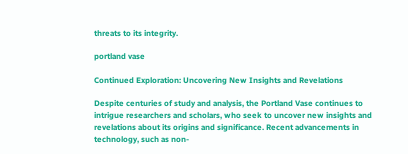threats to its integrity.

portland vase

Continued Exploration: Uncovering New Insights and Revelations

Despite centuries of study and analysis, the Portland Vase continues to intrigue researchers and scholars, who seek to uncover new insights and revelations about its origins and significance. Recent advancements in technology, such as non-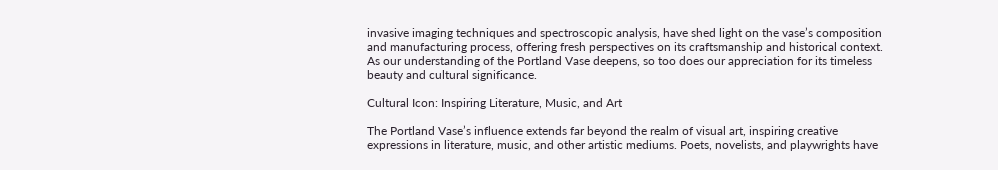invasive imaging techniques and spectroscopic analysis, have shed light on the vase’s composition and manufacturing process, offering fresh perspectives on its craftsmanship and historical context. As our understanding of the Portland Vase deepens, so too does our appreciation for its timeless beauty and cultural significance.

Cultural Icon: Inspiring Literature, Music, and Art

The Portland Vase’s influence extends far beyond the realm of visual art, inspiring creative expressions in literature, music, and other artistic mediums. Poets, novelists, and playwrights have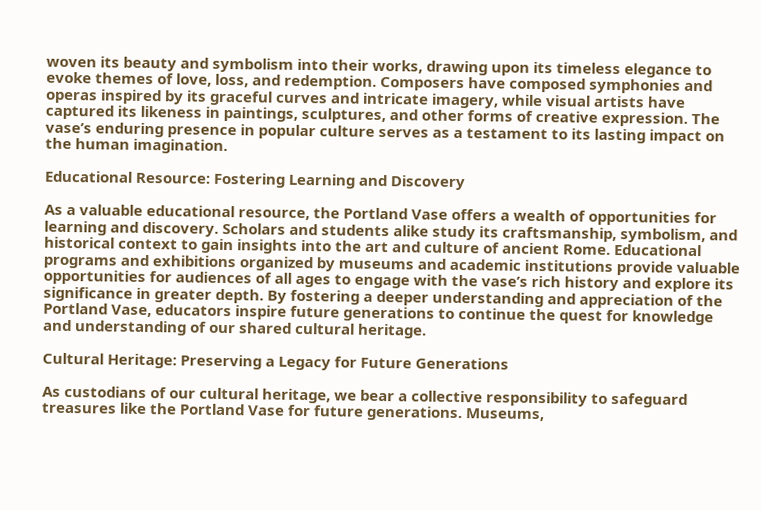woven its beauty and symbolism into their works, drawing upon its timeless elegance to evoke themes of love, loss, and redemption. Composers have composed symphonies and operas inspired by its graceful curves and intricate imagery, while visual artists have captured its likeness in paintings, sculptures, and other forms of creative expression. The vase’s enduring presence in popular culture serves as a testament to its lasting impact on the human imagination.

Educational Resource: Fostering Learning and Discovery

As a valuable educational resource, the Portland Vase offers a wealth of opportunities for learning and discovery. Scholars and students alike study its craftsmanship, symbolism, and historical context to gain insights into the art and culture of ancient Rome. Educational programs and exhibitions organized by museums and academic institutions provide valuable opportunities for audiences of all ages to engage with the vase’s rich history and explore its significance in greater depth. By fostering a deeper understanding and appreciation of the Portland Vase, educators inspire future generations to continue the quest for knowledge and understanding of our shared cultural heritage.

Cultural Heritage: Preserving a Legacy for Future Generations

As custodians of our cultural heritage, we bear a collective responsibility to safeguard treasures like the Portland Vase for future generations. Museums,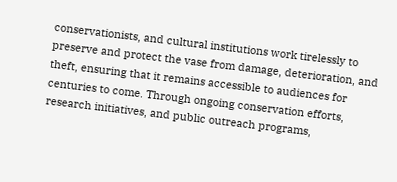conservationists, and cultural institutions work tirelessly to preserve and protect the vase from damage, deterioration, and theft, ensuring that it remains accessible to audiences for centuries to come. Through ongoing conservation efforts, research initiatives, and public outreach programs,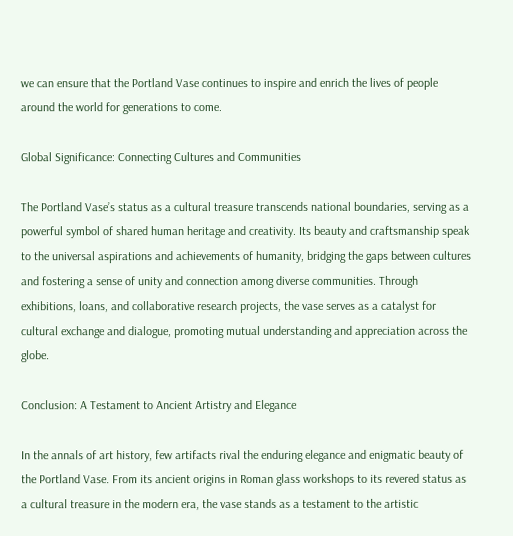we can ensure that the Portland Vase continues to inspire and enrich the lives of people around the world for generations to come.

Global Significance: Connecting Cultures and Communities

The Portland Vase’s status as a cultural treasure transcends national boundaries, serving as a powerful symbol of shared human heritage and creativity. Its beauty and craftsmanship speak to the universal aspirations and achievements of humanity, bridging the gaps between cultures and fostering a sense of unity and connection among diverse communities. Through exhibitions, loans, and collaborative research projects, the vase serves as a catalyst for cultural exchange and dialogue, promoting mutual understanding and appreciation across the globe.

Conclusion: A Testament to Ancient Artistry and Elegance

In the annals of art history, few artifacts rival the enduring elegance and enigmatic beauty of the Portland Vase. From its ancient origins in Roman glass workshops to its revered status as a cultural treasure in the modern era, the vase stands as a testament to the artistic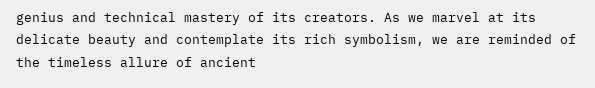genius and technical mastery of its creators. As we marvel at its delicate beauty and contemplate its rich symbolism, we are reminded of the timeless allure of ancient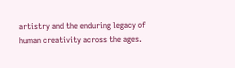artistry and the enduring legacy of human creativity across the ages.